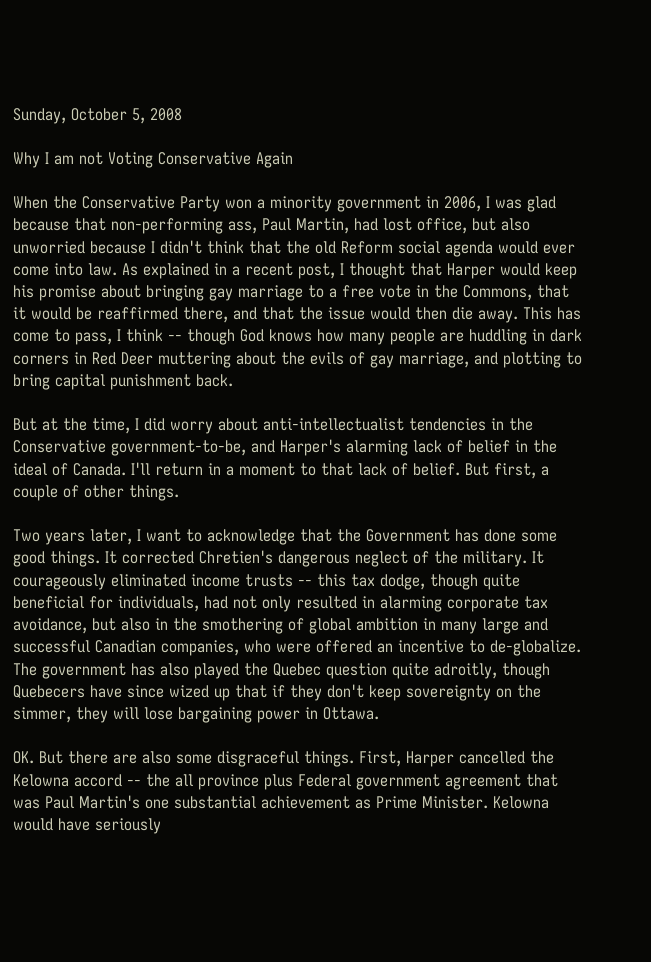Sunday, October 5, 2008

Why I am not Voting Conservative Again

When the Conservative Party won a minority government in 2006, I was glad because that non-performing ass, Paul Martin, had lost office, but also unworried because I didn't think that the old Reform social agenda would ever come into law. As explained in a recent post, I thought that Harper would keep his promise about bringing gay marriage to a free vote in the Commons, that it would be reaffirmed there, and that the issue would then die away. This has come to pass, I think -- though God knows how many people are huddling in dark corners in Red Deer muttering about the evils of gay marriage, and plotting to bring capital punishment back.

But at the time, I did worry about anti-intellectualist tendencies in the Conservative government-to-be, and Harper's alarming lack of belief in the ideal of Canada. I'll return in a moment to that lack of belief. But first, a couple of other things.

Two years later, I want to acknowledge that the Government has done some good things. It corrected Chretien's dangerous neglect of the military. It courageously eliminated income trusts -- this tax dodge, though quite beneficial for individuals, had not only resulted in alarming corporate tax avoidance, but also in the smothering of global ambition in many large and successful Canadian companies, who were offered an incentive to de-globalize. The government has also played the Quebec question quite adroitly, though Quebecers have since wized up that if they don't keep sovereignty on the simmer, they will lose bargaining power in Ottawa.

OK. But there are also some disgraceful things. First, Harper cancelled the Kelowna accord -- the all province plus Federal government agreement that was Paul Martin's one substantial achievement as Prime Minister. Kelowna would have seriously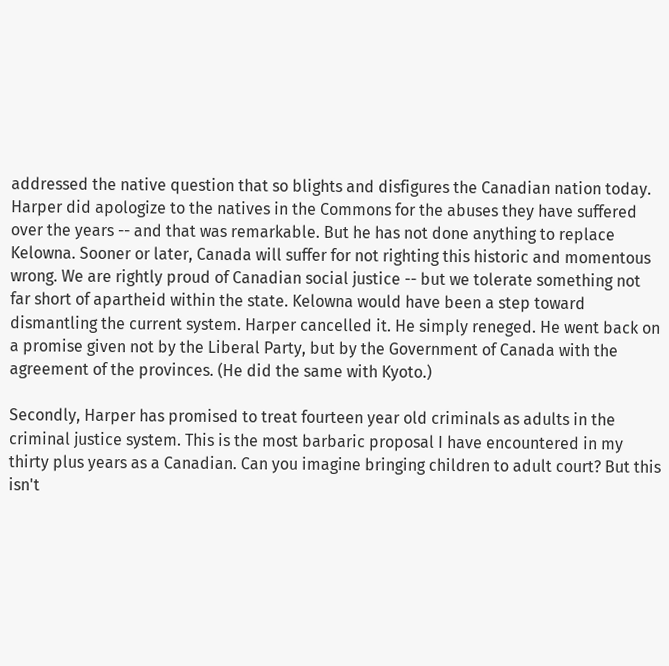addressed the native question that so blights and disfigures the Canadian nation today. Harper did apologize to the natives in the Commons for the abuses they have suffered over the years -- and that was remarkable. But he has not done anything to replace Kelowna. Sooner or later, Canada will suffer for not righting this historic and momentous wrong. We are rightly proud of Canadian social justice -- but we tolerate something not far short of apartheid within the state. Kelowna would have been a step toward dismantling the current system. Harper cancelled it. He simply reneged. He went back on a promise given not by the Liberal Party, but by the Government of Canada with the agreement of the provinces. (He did the same with Kyoto.)

Secondly, Harper has promised to treat fourteen year old criminals as adults in the criminal justice system. This is the most barbaric proposal I have encountered in my thirty plus years as a Canadian. Can you imagine bringing children to adult court? But this isn't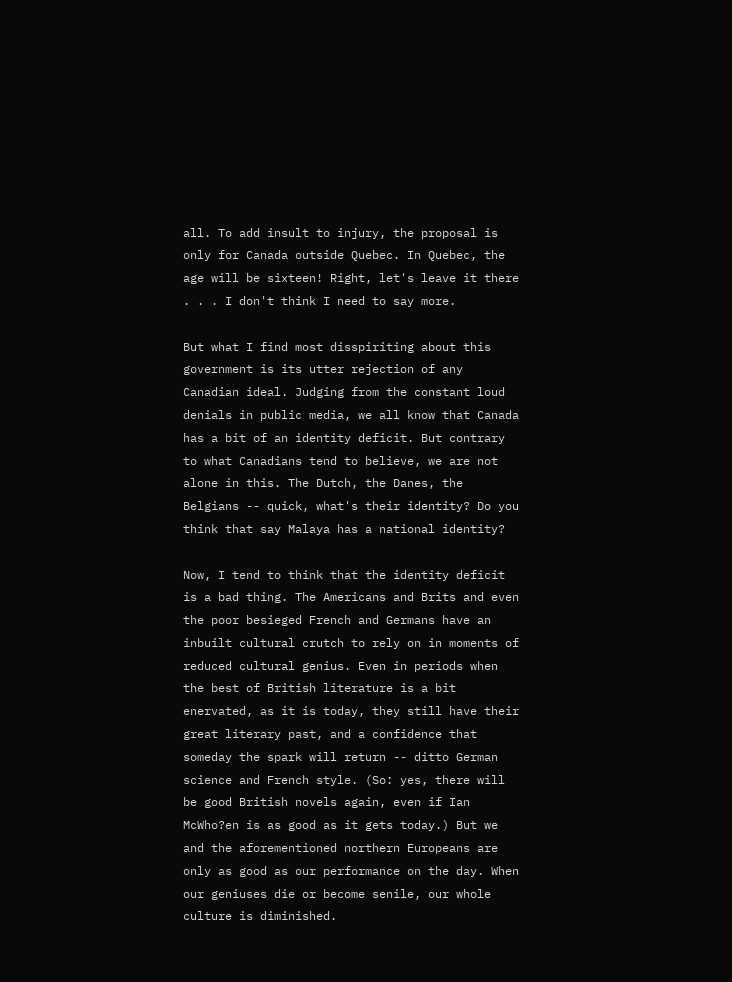all. To add insult to injury, the proposal is only for Canada outside Quebec. In Quebec, the age will be sixteen! Right, let's leave it there . . . I don't think I need to say more.

But what I find most disspiriting about this government is its utter rejection of any Canadian ideal. Judging from the constant loud denials in public media, we all know that Canada has a bit of an identity deficit. But contrary to what Canadians tend to believe, we are not alone in this. The Dutch, the Danes, the Belgians -- quick, what's their identity? Do you think that say Malaya has a national identity?

Now, I tend to think that the identity deficit is a bad thing. The Americans and Brits and even the poor besieged French and Germans have an inbuilt cultural crutch to rely on in moments of reduced cultural genius. Even in periods when the best of British literature is a bit enervated, as it is today, they still have their great literary past, and a confidence that someday the spark will return -- ditto German science and French style. (So: yes, there will be good British novels again, even if Ian McWho?en is as good as it gets today.) But we and the aforementioned northern Europeans are only as good as our performance on the day. When our geniuses die or become senile, our whole culture is diminished.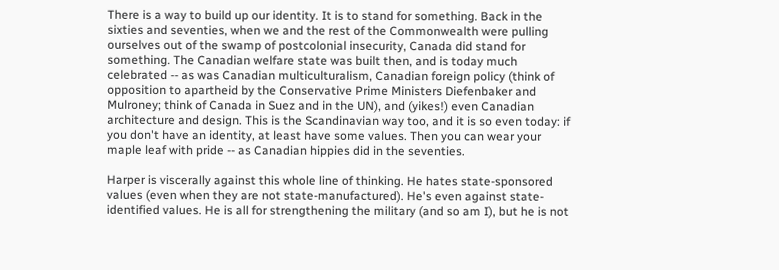There is a way to build up our identity. It is to stand for something. Back in the sixties and seventies, when we and the rest of the Commonwealth were pulling ourselves out of the swamp of postcolonial insecurity, Canada did stand for something. The Canadian welfare state was built then, and is today much celebrated -- as was Canadian multiculturalism, Canadian foreign policy (think of opposition to apartheid by the Conservative Prime Ministers Diefenbaker and Mulroney; think of Canada in Suez and in the UN), and (yikes!) even Canadian architecture and design. This is the Scandinavian way too, and it is so even today: if you don't have an identity, at least have some values. Then you can wear your maple leaf with pride -- as Canadian hippies did in the seventies.

Harper is viscerally against this whole line of thinking. He hates state-sponsored values (even when they are not state-manufactured). He's even against state-identified values. He is all for strengthening the military (and so am I), but he is not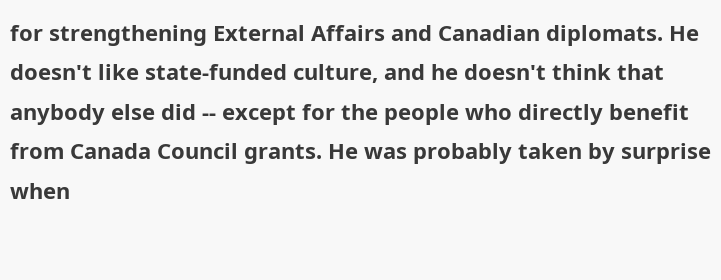for strengthening External Affairs and Canadian diplomats. He doesn't like state-funded culture, and he doesn't think that anybody else did -- except for the people who directly benefit from Canada Council grants. He was probably taken by surprise when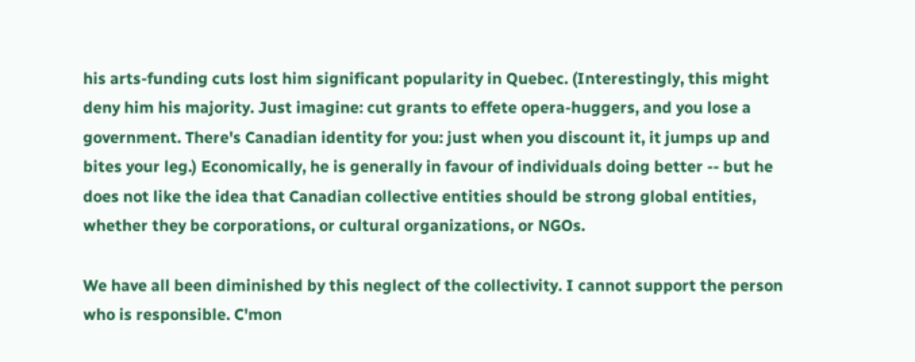his arts-funding cuts lost him significant popularity in Quebec. (Interestingly, this might deny him his majority. Just imagine: cut grants to effete opera-huggers, and you lose a government. There's Canadian identity for you: just when you discount it, it jumps up and bites your leg.) Economically, he is generally in favour of individuals doing better -- but he does not like the idea that Canadian collective entities should be strong global entities, whether they be corporations, or cultural organizations, or NGOs.

We have all been diminished by this neglect of the collectivity. I cannot support the person who is responsible. C'mon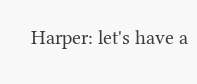Harper: let's have a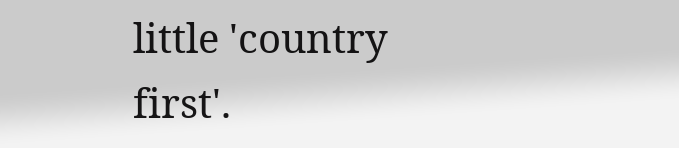little 'country first'.